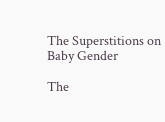The Superstitions on Baby Gender

The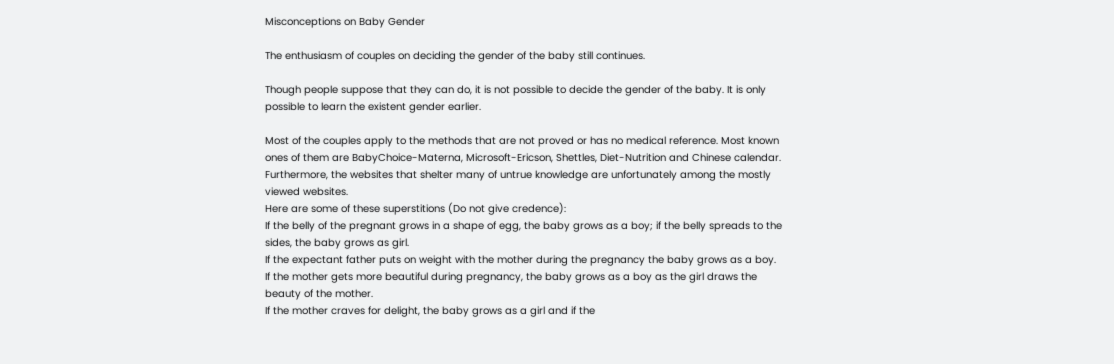Misconceptions on Baby Gender

The enthusiasm of couples on deciding the gender of the baby still continues.

Though people suppose that they can do, it is not possible to decide the gender of the baby. It is only possible to learn the existent gender earlier.

Most of the couples apply to the methods that are not proved or has no medical reference. Most known ones of them are BabyChoice-Materna, Microsoft-Ericson, Shettles, Diet-Nutrition and Chinese calendar. Furthermore, the websites that shelter many of untrue knowledge are unfortunately among the mostly viewed websites.
Here are some of these superstitions (Do not give credence):
If the belly of the pregnant grows in a shape of egg, the baby grows as a boy; if the belly spreads to the sides, the baby grows as girl.
If the expectant father puts on weight with the mother during the pregnancy the baby grows as a boy.
If the mother gets more beautiful during pregnancy, the baby grows as a boy as the girl draws the beauty of the mother.
If the mother craves for delight, the baby grows as a girl and if the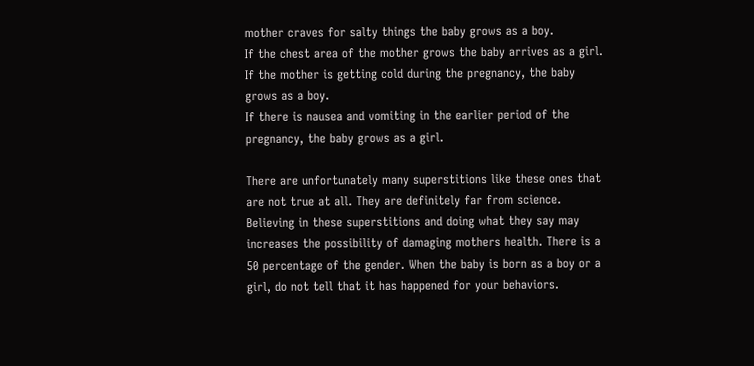mother craves for salty things the baby grows as a boy.
If the chest area of the mother grows the baby arrives as a girl.
If the mother is getting cold during the pregnancy, the baby grows as a boy.
If there is nausea and vomiting in the earlier period of the pregnancy, the baby grows as a girl.

There are unfortunately many superstitions like these ones that are not true at all. They are definitely far from science. Believing in these superstitions and doing what they say may increases the possibility of damaging mothers health. There is a 50 percentage of the gender. When the baby is born as a boy or a girl, do not tell that it has happened for your behaviors.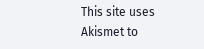This site uses Akismet to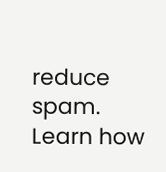reduce spam. Learn how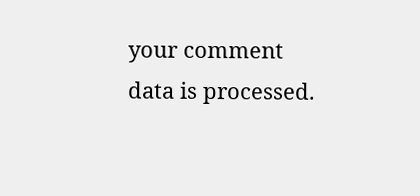your comment data is processed.